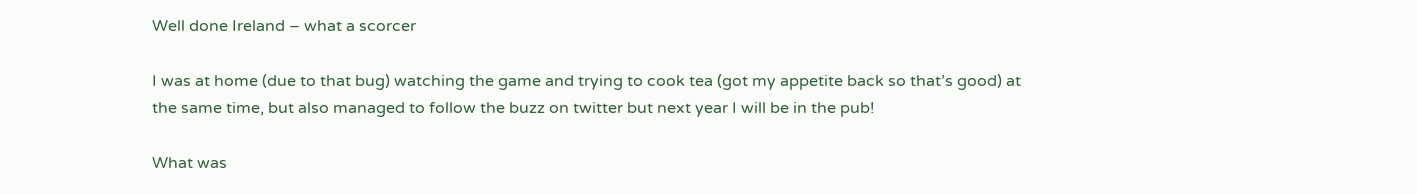Well done Ireland – what a scorcer

I was at home (due to that bug) watching the game and trying to cook tea (got my appetite back so that’s good) at the same time, but also managed to follow the buzz on twitter but next year I will be in the pub!

What was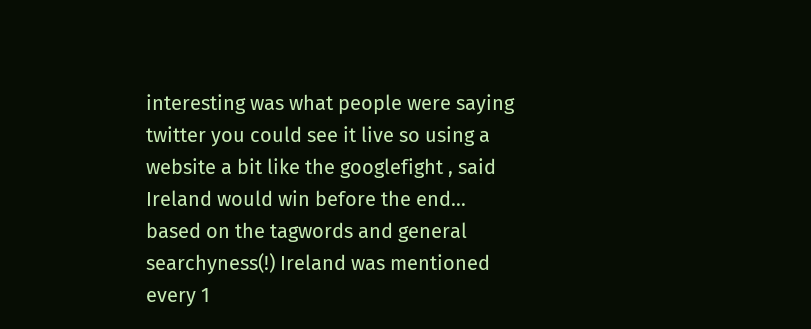interesting was what people were saying twitter you could see it live so using a website a bit like the googlefight , said Ireland would win before the end… based on the tagwords and general searchyness(!) Ireland was mentioned every 1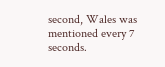second, Wales was mentioned every 7 seconds.